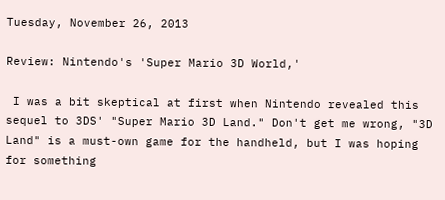Tuesday, November 26, 2013

Review: Nintendo's 'Super Mario 3D World,'

 I was a bit skeptical at first when Nintendo revealed this sequel to 3DS' "Super Mario 3D Land." Don't get me wrong, "3D Land" is a must-own game for the handheld, but I was hoping for something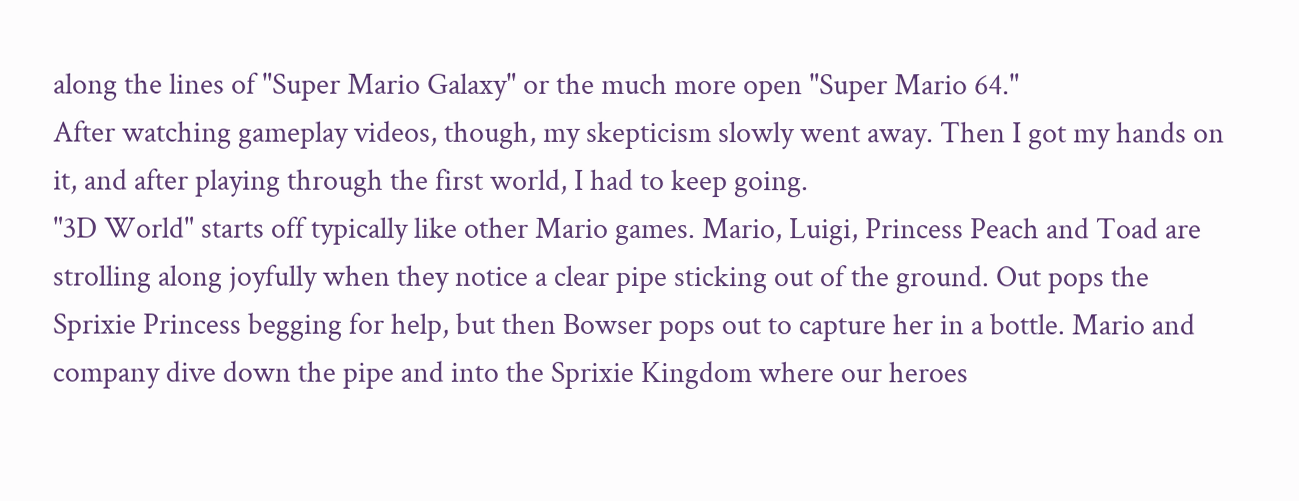along the lines of "Super Mario Galaxy" or the much more open "Super Mario 64."
After watching gameplay videos, though, my skepticism slowly went away. Then I got my hands on it, and after playing through the first world, I had to keep going.
"3D World" starts off typically like other Mario games. Mario, Luigi, Princess Peach and Toad are strolling along joyfully when they notice a clear pipe sticking out of the ground. Out pops the Sprixie Princess begging for help, but then Bowser pops out to capture her in a bottle. Mario and company dive down the pipe and into the Sprixie Kingdom where our heroes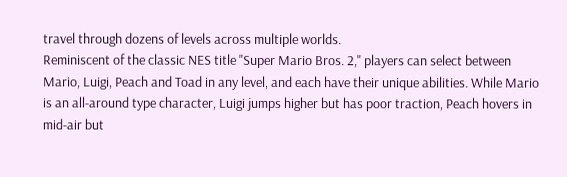travel through dozens of levels across multiple worlds.
Reminiscent of the classic NES title "Super Mario Bros. 2," players can select between Mario, Luigi, Peach and Toad in any level, and each have their unique abilities. While Mario is an all-around type character, Luigi jumps higher but has poor traction, Peach hovers in mid-air but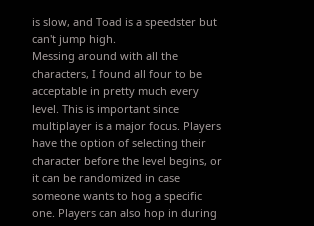is slow, and Toad is a speedster but can't jump high.
Messing around with all the characters, I found all four to be acceptable in pretty much every level. This is important since multiplayer is a major focus. Players have the option of selecting their character before the level begins, or it can be randomized in case someone wants to hog a specific one. Players can also hop in during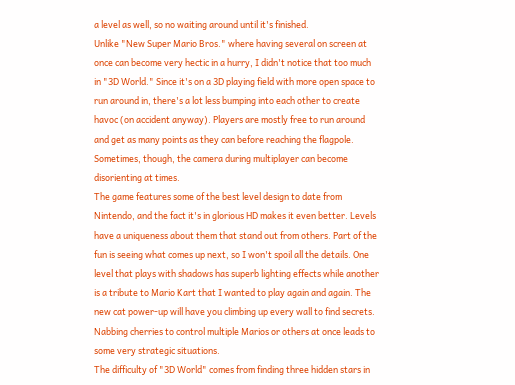a level as well, so no waiting around until it's finished.
Unlike "New Super Mario Bros." where having several on screen at once can become very hectic in a hurry, I didn't notice that too much in "3D World." Since it's on a 3D playing field with more open space to run around in, there's a lot less bumping into each other to create havoc (on accident anyway). Players are mostly free to run around and get as many points as they can before reaching the flagpole. Sometimes, though, the camera during multiplayer can become disorienting at times.
The game features some of the best level design to date from Nintendo, and the fact it's in glorious HD makes it even better. Levels have a uniqueness about them that stand out from others. Part of the fun is seeing what comes up next, so I won't spoil all the details. One level that plays with shadows has superb lighting effects while another is a tribute to Mario Kart that I wanted to play again and again. The new cat power-up will have you climbing up every wall to find secrets. Nabbing cherries to control multiple Marios or others at once leads to some very strategic situations.
The difficulty of "3D World" comes from finding three hidden stars in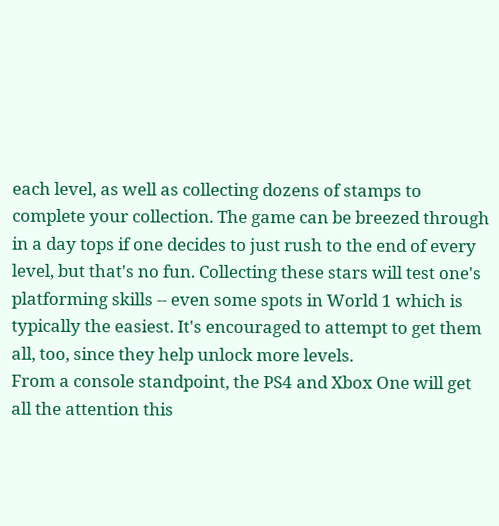each level, as well as collecting dozens of stamps to complete your collection. The game can be breezed through in a day tops if one decides to just rush to the end of every level, but that's no fun. Collecting these stars will test one's platforming skills -- even some spots in World 1 which is typically the easiest. It's encouraged to attempt to get them all, too, since they help unlock more levels.
From a console standpoint, the PS4 and Xbox One will get all the attention this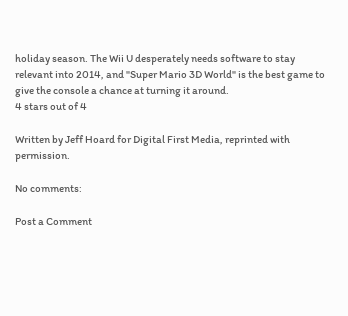holiday season. The Wii U desperately needs software to stay relevant into 2014, and "Super Mario 3D World" is the best game to give the console a chance at turning it around.
4 stars out of 4

Written by Jeff Hoard for Digital First Media, reprinted with permission.

No comments:

Post a Comment